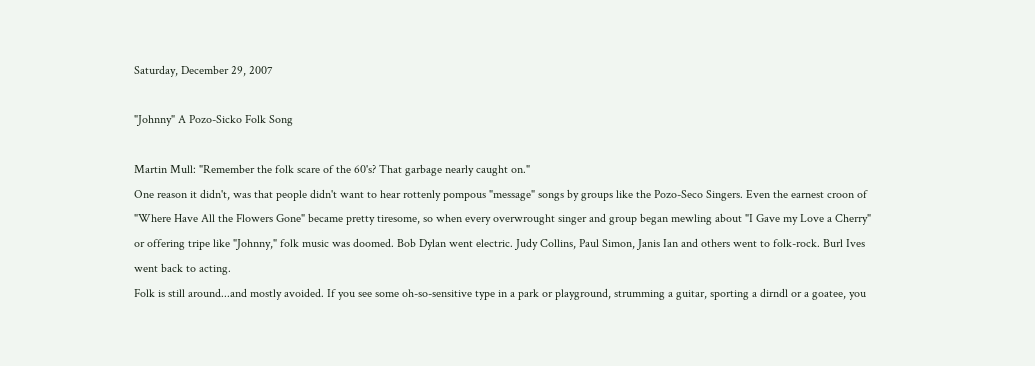Saturday, December 29, 2007

"Johnny" A Pozo-Sicko Folk Song

Martin Mull: "Remember the folk scare of the 60's? That garbage nearly caught on."
One reason it didn't, was that people didn't want to hear rottenly pompous "message" songs by groups like the Pozo-Seco Singers. Even the earnest croon of "Where Have All the Flowers Gone" became pretty tiresome, so when every overwrought singer and group began mewling about "I Gave my Love a Cherry" or offering tripe like "Johnny," folk music was doomed. Bob Dylan went electric. Judy Collins, Paul Simon, Janis Ian and others went to folk-rock. Burl Ives went back to acting.
Folk is still around...and mostly avoided. If you see some oh-so-sensitive type in a park or playground, strumming a guitar, sporting a dirndl or a goatee, you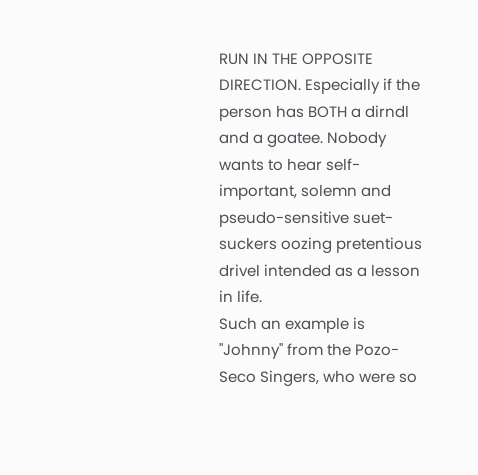RUN IN THE OPPOSITE DIRECTION. Especially if the person has BOTH a dirndl and a goatee. Nobody wants to hear self-important, solemn and pseudo-sensitive suet-suckers oozing pretentious drivel intended as a lesson in life.
Such an example is "Johnny" from the Pozo-Seco Singers, who were so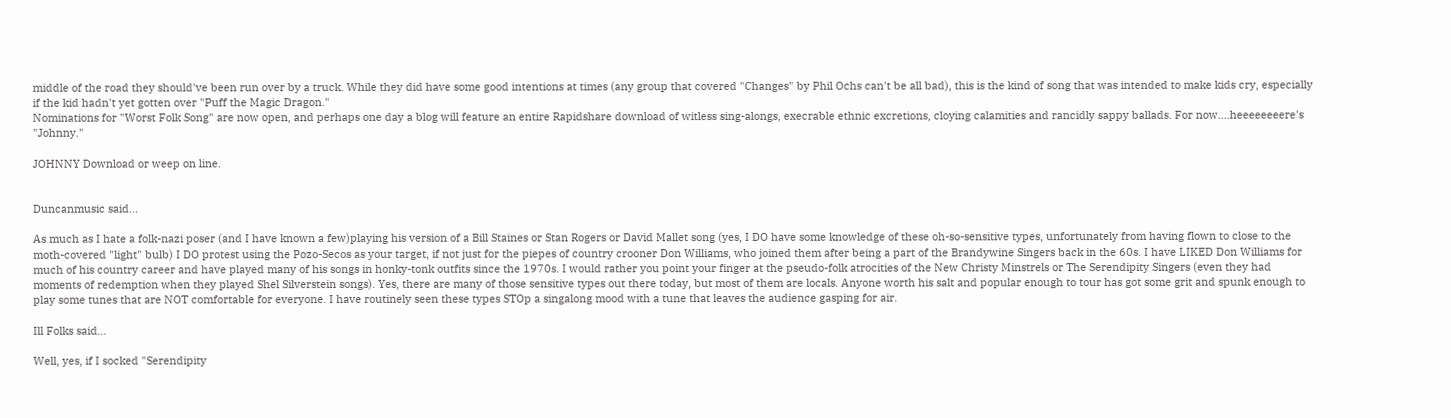middle of the road they should've been run over by a truck. While they did have some good intentions at times (any group that covered "Changes" by Phil Ochs can't be all bad), this is the kind of song that was intended to make kids cry, especially if the kid hadn't yet gotten over "Puff the Magic Dragon."
Nominations for "Worst Folk Song" are now open, and perhaps one day a blog will feature an entire Rapidshare download of witless sing-alongs, execrable ethnic excretions, cloying calamities and rancidly sappy ballads. For now....heeeeeeeere's "Johnny."

JOHNNY Download or weep on line.


Duncanmusic said...

As much as I hate a folk-nazi poser (and I have known a few)playing his version of a Bill Staines or Stan Rogers or David Mallet song (yes, I DO have some knowledge of these oh-so-sensitive types, unfortunately from having flown to close to the moth-covered "light" bulb) I DO protest using the Pozo-Secos as your target, if not just for the piepes of country crooner Don Williams, who joined them after being a part of the Brandywine Singers back in the 60s. I have LIKED Don Williams for much of his country career and have played many of his songs in honky-tonk outfits since the 1970s. I would rather you point your finger at the pseudo-folk atrocities of the New Christy Minstrels or The Serendipity Singers (even they had moments of redemption when they played Shel Silverstein songs). Yes, there are many of those sensitive types out there today, but most of them are locals. Anyone worth his salt and popular enough to tour has got some grit and spunk enough to play some tunes that are NOT comfortable for everyone. I have routinely seen these types STOp a singalong mood with a tune that leaves the audience gasping for air.

Ill Folks said...

Well, yes, if I socked "Serendipity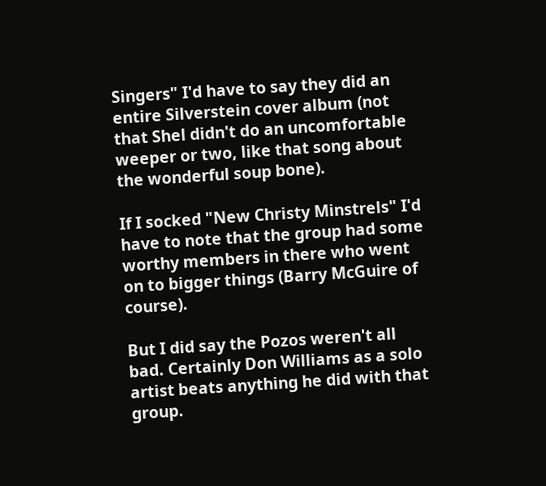Singers" I'd have to say they did an entire Silverstein cover album (not that Shel didn't do an uncomfortable weeper or two, like that song about the wonderful soup bone).

If I socked "New Christy Minstrels" I'd have to note that the group had some worthy members in there who went on to bigger things (Barry McGuire of course).

But I did say the Pozos weren't all bad. Certainly Don Williams as a solo artist beats anything he did with that group.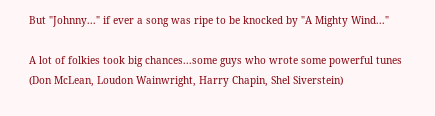But "Johnny..." if ever a song was ripe to be knocked by "A Mighty Wind..."

A lot of folkies took big chances...some guys who wrote some powerful tunes (Don McLean, Loudon Wainwright, Harry Chapin, Shel Siverstein)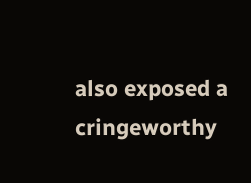also exposed a cringeworthy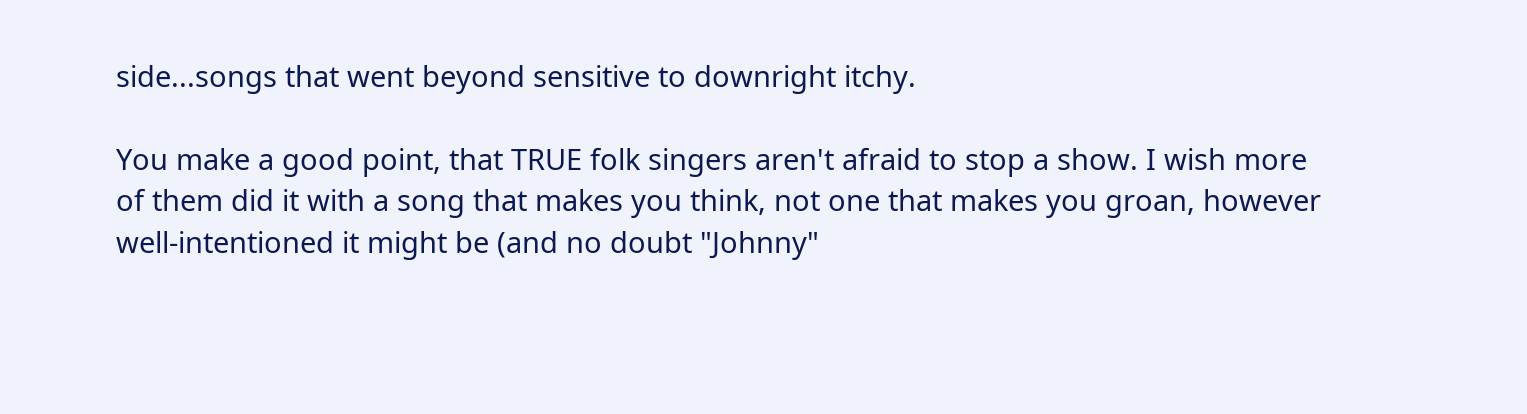side...songs that went beyond sensitive to downright itchy.

You make a good point, that TRUE folk singers aren't afraid to stop a show. I wish more of them did it with a song that makes you think, not one that makes you groan, however well-intentioned it might be (and no doubt "Johnny"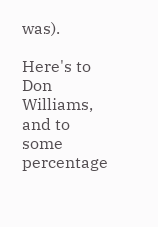was).

Here's to Don Williams, and to some percentage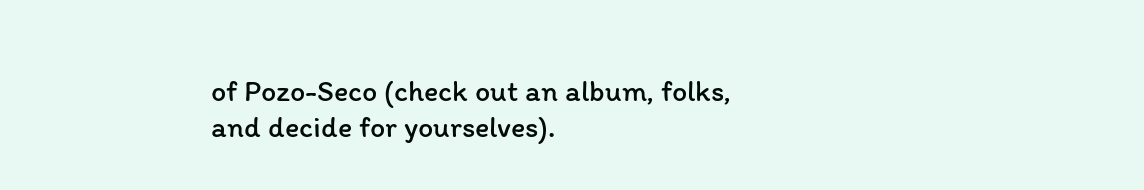of Pozo-Seco (check out an album, folks, and decide for yourselves).